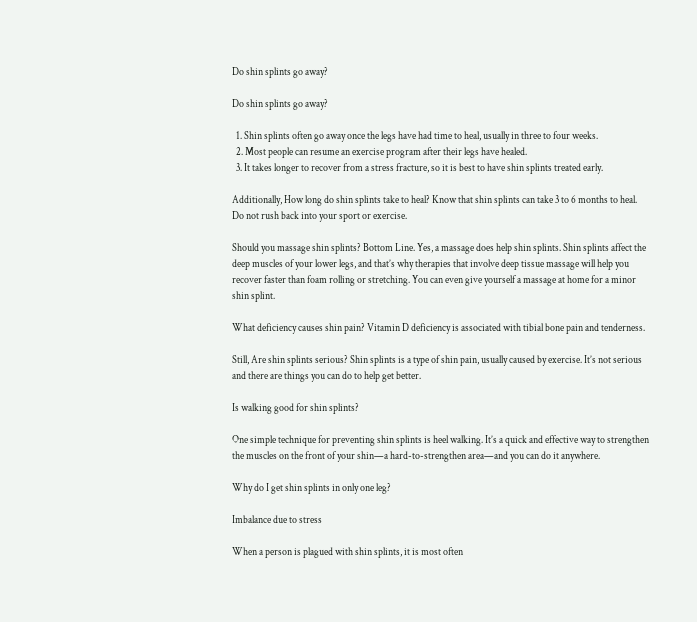Do shin splints go away?

Do shin splints go away?

  1. Shin splints often go away once the legs have had time to heal, usually in three to four weeks.
  2. Most people can resume an exercise program after their legs have healed.
  3. It takes longer to recover from a stress fracture, so it is best to have shin splints treated early.

Additionally, How long do shin splints take to heal? Know that shin splints can take 3 to 6 months to heal. Do not rush back into your sport or exercise.

Should you massage shin splints? Bottom Line. Yes, a massage does help shin splints. Shin splints affect the deep muscles of your lower legs, and that’s why therapies that involve deep tissue massage will help you recover faster than foam rolling or stretching. You can even give yourself a massage at home for a minor shin splint.

What deficiency causes shin pain? Vitamin D deficiency is associated with tibial bone pain and tenderness.

Still, Are shin splints serious? Shin splints is a type of shin pain, usually caused by exercise. It’s not serious and there are things you can do to help get better.

Is walking good for shin splints?

One simple technique for preventing shin splints is heel walking. It’s a quick and effective way to strengthen the muscles on the front of your shin—a hard-to-strengthen area—and you can do it anywhere.

Why do I get shin splints in only one leg?

Imbalance due to stress

When a person is plagued with shin splints, it is most often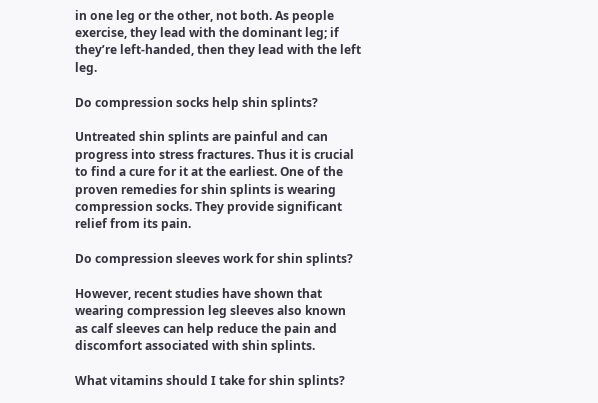in one leg or the other, not both. As people exercise, they lead with the dominant leg; if they’re left-handed, then they lead with the left leg.

Do compression socks help shin splints?

Untreated shin splints are painful and can progress into stress fractures. Thus it is crucial to find a cure for it at the earliest. One of the proven remedies for shin splints is wearing compression socks. They provide significant relief from its pain.

Do compression sleeves work for shin splints?

However, recent studies have shown that wearing compression leg sleeves also known as calf sleeves can help reduce the pain and discomfort associated with shin splints.

What vitamins should I take for shin splints?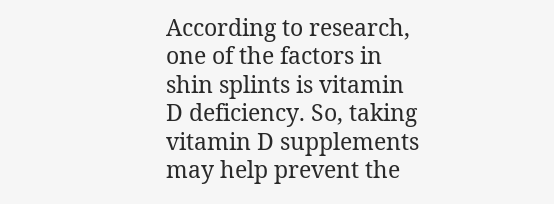According to research, one of the factors in shin splints is vitamin D deficiency. So, taking vitamin D supplements may help prevent the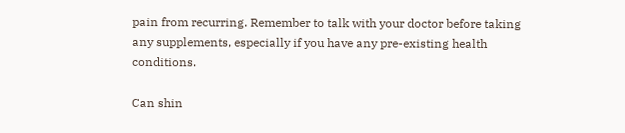pain from recurring. Remember to talk with your doctor before taking any supplements, especially if you have any pre-existing health conditions.

Can shin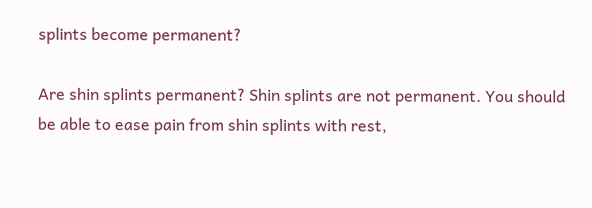splints become permanent?

Are shin splints permanent? Shin splints are not permanent. You should be able to ease pain from shin splints with rest,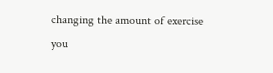changing the amount of exercise you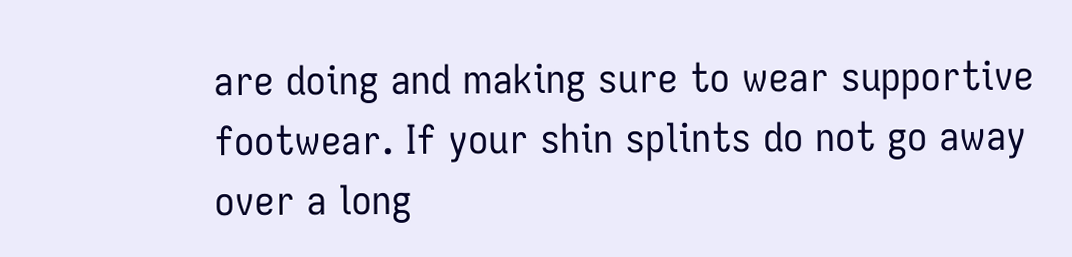are doing and making sure to wear supportive footwear. If your shin splints do not go away over a long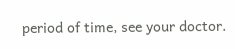period of time, see your doctor.